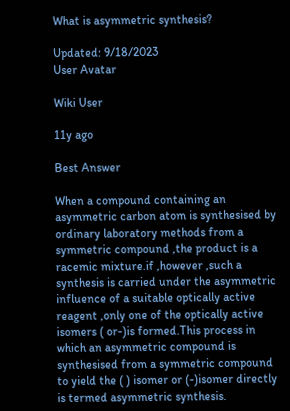What is asymmetric synthesis?

Updated: 9/18/2023
User Avatar

Wiki User

11y ago

Best Answer

When a compound containing an asymmetric carbon atom is synthesised by ordinary laboratory methods from a symmetric compound ,the product is a racemic mixture.if ,however ,such a synthesis is carried under the asymmetric influence of a suitable optically active reagent ,only one of the optically active isomers ( or-)is formed.This process in which an asymmetric compound is synthesised from a symmetric compound to yield the ( ) isomer or (-)isomer directly is termed asymmetric synthesis.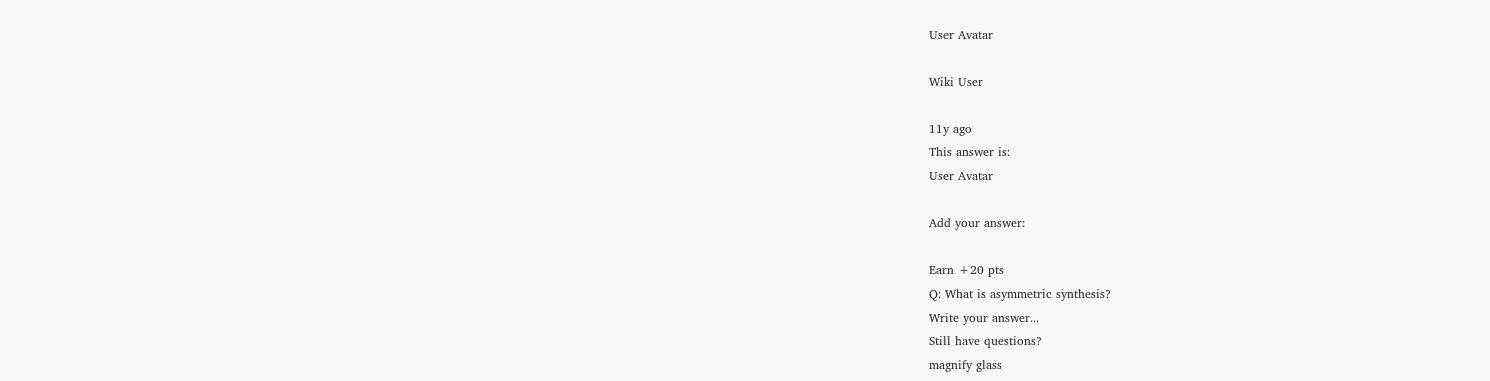User Avatar

Wiki User

11y ago
This answer is:
User Avatar

Add your answer:

Earn +20 pts
Q: What is asymmetric synthesis?
Write your answer...
Still have questions?
magnify glass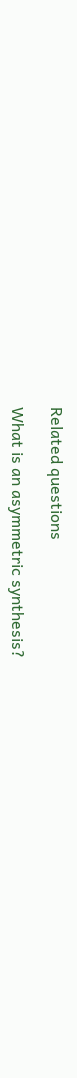Related questions

What is an asymmetric synthesis?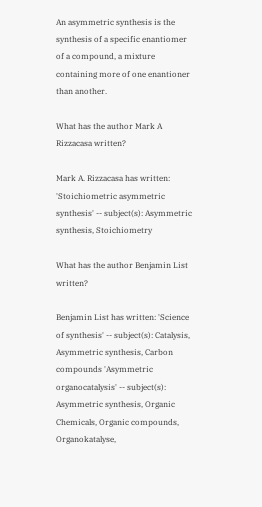An asymmetric synthesis is the synthesis of a specific enantiomer of a compound, a mixture containing more of one enantioner than another.

What has the author Mark A Rizzacasa written?

Mark A. Rizzacasa has written: 'Stoichiometric asymmetric synthesis' -- subject(s): Asymmetric synthesis, Stoichiometry

What has the author Benjamin List written?

Benjamin List has written: 'Science of synthesis' -- subject(s): Catalysis, Asymmetric synthesis, Carbon compounds 'Asymmetric organocatalysis' -- subject(s): Asymmetric synthesis, Organic Chemicals, Organic compounds, Organokatalyse,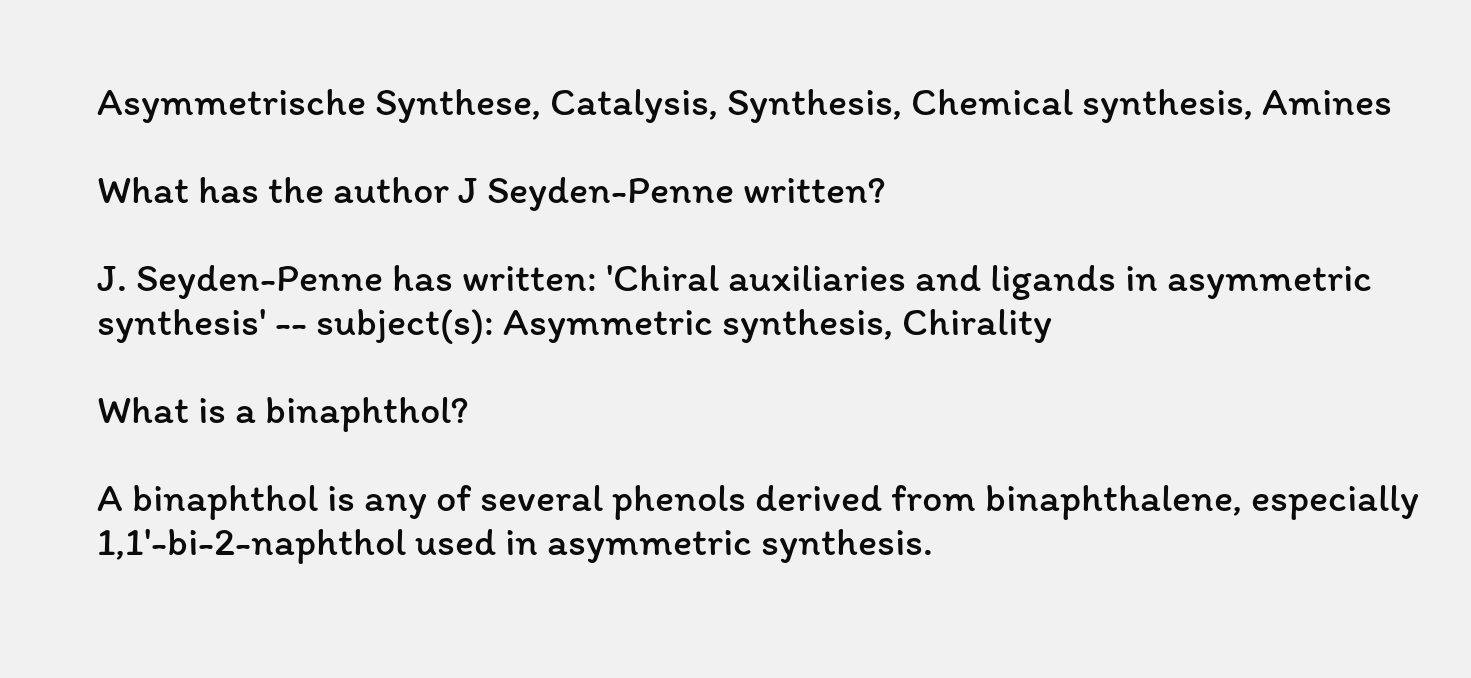Asymmetrische Synthese, Catalysis, Synthesis, Chemical synthesis, Amines

What has the author J Seyden-Penne written?

J. Seyden-Penne has written: 'Chiral auxiliaries and ligands in asymmetric synthesis' -- subject(s): Asymmetric synthesis, Chirality

What is a binaphthol?

A binaphthol is any of several phenols derived from binaphthalene, especially 1,1'-bi-2-naphthol used in asymmetric synthesis.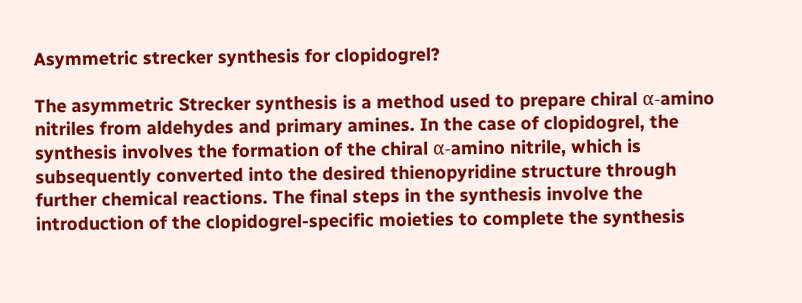Asymmetric strecker synthesis for clopidogrel?

The asymmetric Strecker synthesis is a method used to prepare chiral α-amino nitriles from aldehydes and primary amines. In the case of clopidogrel, the synthesis involves the formation of the chiral α-amino nitrile, which is subsequently converted into the desired thienopyridine structure through further chemical reactions. The final steps in the synthesis involve the introduction of the clopidogrel-specific moieties to complete the synthesis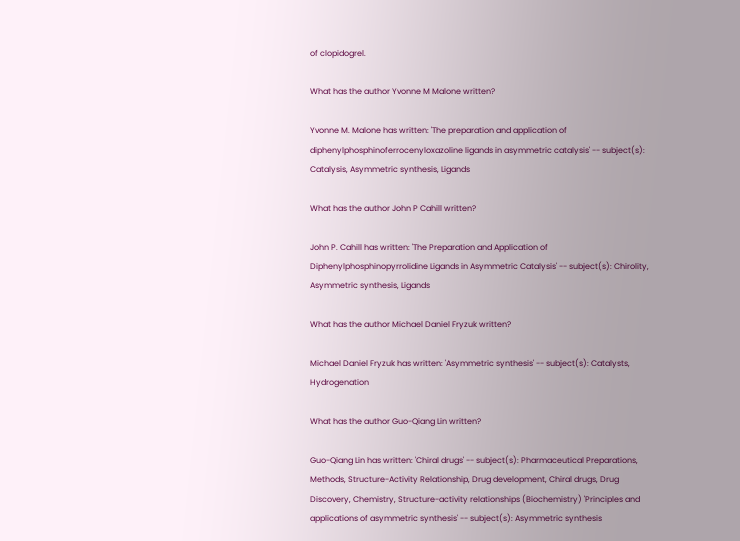of clopidogrel.

What has the author Yvonne M Malone written?

Yvonne M. Malone has written: 'The preparation and application of diphenylphosphinoferrocenyloxazoline ligands in asymmetric catalysis' -- subject(s): Catalysis, Asymmetric synthesis, Ligands

What has the author John P Cahill written?

John P. Cahill has written: 'The Preparation and Application of Diphenylphosphinopyrrolidine Ligands in Asymmetric Catalysis' -- subject(s): Chirolity, Asymmetric synthesis, Ligands

What has the author Michael Daniel Fryzuk written?

Michael Daniel Fryzuk has written: 'Asymmetric synthesis' -- subject(s): Catalysts, Hydrogenation

What has the author Guo-Qiang Lin written?

Guo-Qiang Lin has written: 'Chiral drugs' -- subject(s): Pharmaceutical Preparations, Methods, Structure-Activity Relationship, Drug development, Chiral drugs, Drug Discovery, Chemistry, Structure-activity relationships (Biochemistry) 'Principles and applications of asymmetric synthesis' -- subject(s): Asymmetric synthesis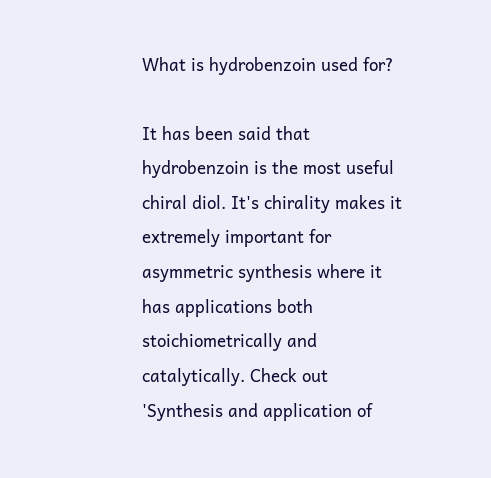What is hydrobenzoin used for?

It has been said that hydrobenzoin is the most useful chiral diol. It's chirality makes it extremely important for asymmetric synthesis where it has applications both stoichiometrically and catalytically. Check out 'Synthesis and application of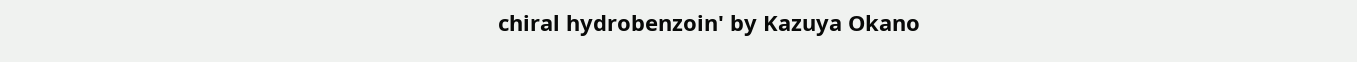chiral hydrobenzoin' by Kazuya Okano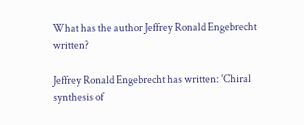What has the author Jeffrey Ronald Engebrecht written?

Jeffrey Ronald Engebrecht has written: 'Chiral synthesis of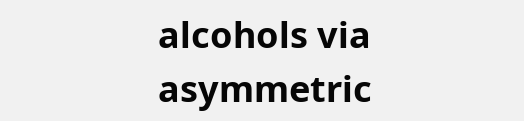alcohols via asymmetric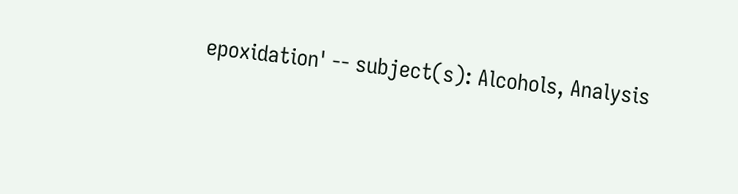epoxidation' -- subject(s): Alcohols, Analysis